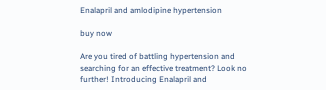Enalapril and amlodipine hypertension

buy now

Are you tired of battling hypertension and searching for an effective treatment? Look no further! Introducing Enalapril and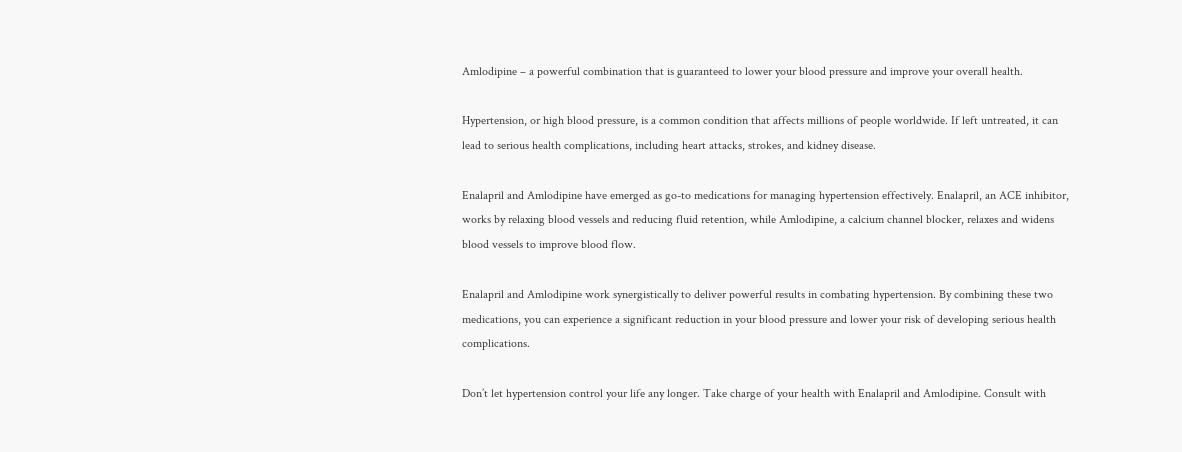Amlodipine – a powerful combination that is guaranteed to lower your blood pressure and improve your overall health.

Hypertension, or high blood pressure, is a common condition that affects millions of people worldwide. If left untreated, it can lead to serious health complications, including heart attacks, strokes, and kidney disease.

Enalapril and Amlodipine have emerged as go-to medications for managing hypertension effectively. Enalapril, an ACE inhibitor, works by relaxing blood vessels and reducing fluid retention, while Amlodipine, a calcium channel blocker, relaxes and widens blood vessels to improve blood flow.

Enalapril and Amlodipine work synergistically to deliver powerful results in combating hypertension. By combining these two medications, you can experience a significant reduction in your blood pressure and lower your risk of developing serious health complications.

Don’t let hypertension control your life any longer. Take charge of your health with Enalapril and Amlodipine. Consult with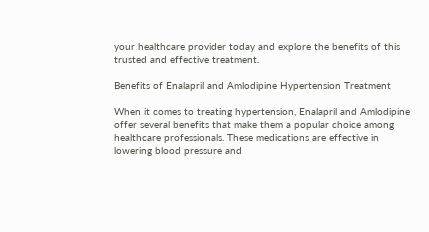your healthcare provider today and explore the benefits of this trusted and effective treatment.

Benefits of Enalapril and Amlodipine Hypertension Treatment

When it comes to treating hypertension, Enalapril and Amlodipine offer several benefits that make them a popular choice among healthcare professionals. These medications are effective in lowering blood pressure and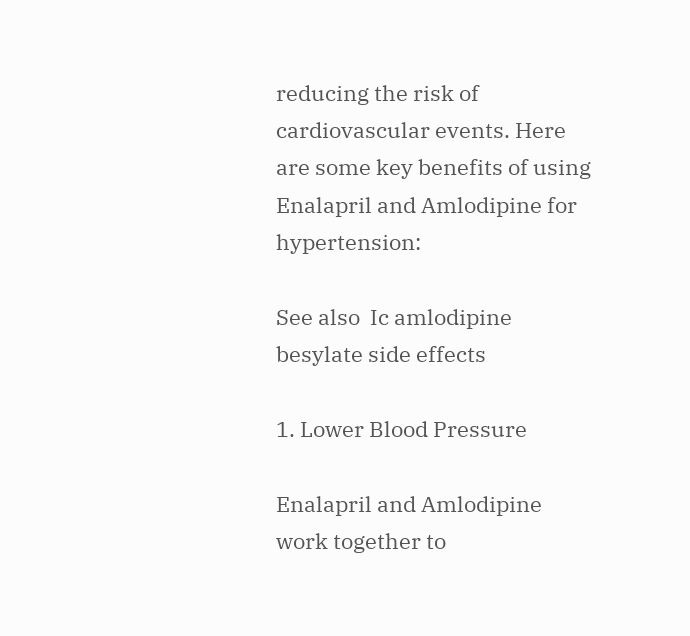reducing the risk of cardiovascular events. Here are some key benefits of using Enalapril and Amlodipine for hypertension:

See also  Ic amlodipine besylate side effects

1. Lower Blood Pressure

Enalapril and Amlodipine work together to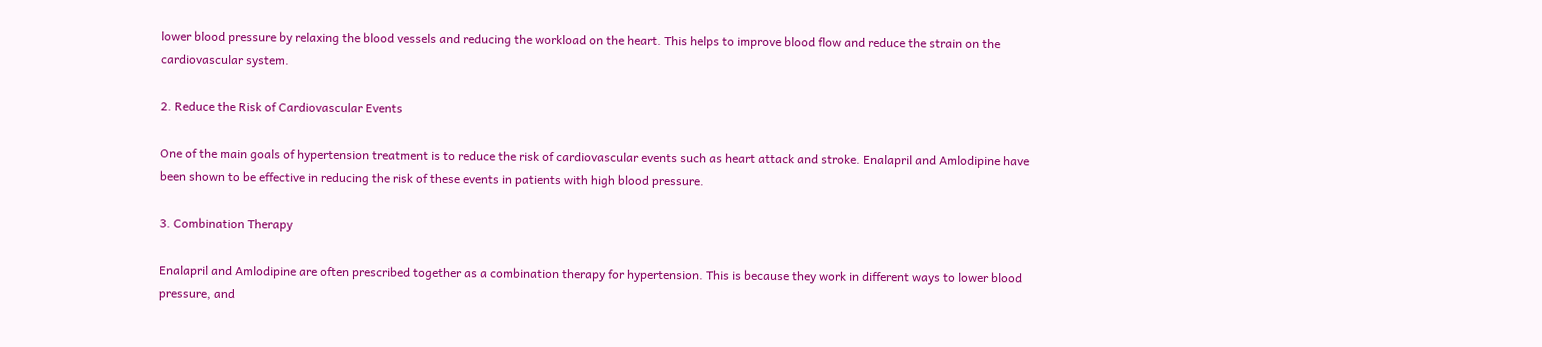lower blood pressure by relaxing the blood vessels and reducing the workload on the heart. This helps to improve blood flow and reduce the strain on the cardiovascular system.

2. Reduce the Risk of Cardiovascular Events

One of the main goals of hypertension treatment is to reduce the risk of cardiovascular events such as heart attack and stroke. Enalapril and Amlodipine have been shown to be effective in reducing the risk of these events in patients with high blood pressure.

3. Combination Therapy

Enalapril and Amlodipine are often prescribed together as a combination therapy for hypertension. This is because they work in different ways to lower blood pressure, and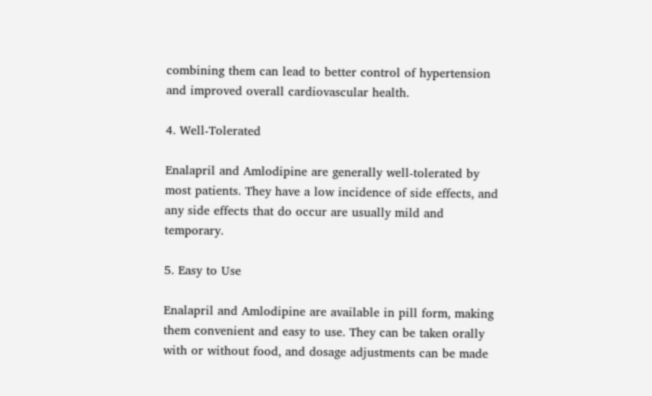combining them can lead to better control of hypertension and improved overall cardiovascular health.

4. Well-Tolerated

Enalapril and Amlodipine are generally well-tolerated by most patients. They have a low incidence of side effects, and any side effects that do occur are usually mild and temporary.

5. Easy to Use

Enalapril and Amlodipine are available in pill form, making them convenient and easy to use. They can be taken orally with or without food, and dosage adjustments can be made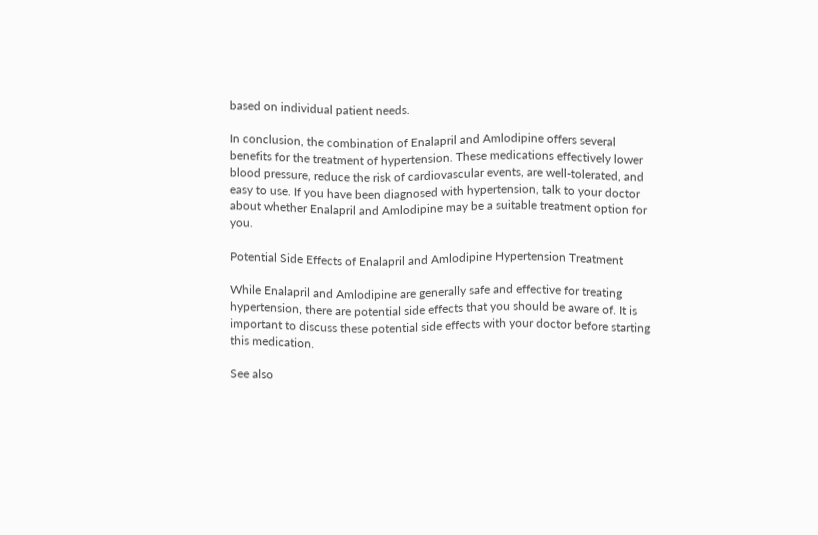based on individual patient needs.

In conclusion, the combination of Enalapril and Amlodipine offers several benefits for the treatment of hypertension. These medications effectively lower blood pressure, reduce the risk of cardiovascular events, are well-tolerated, and easy to use. If you have been diagnosed with hypertension, talk to your doctor about whether Enalapril and Amlodipine may be a suitable treatment option for you.

Potential Side Effects of Enalapril and Amlodipine Hypertension Treatment

While Enalapril and Amlodipine are generally safe and effective for treating hypertension, there are potential side effects that you should be aware of. It is important to discuss these potential side effects with your doctor before starting this medication.

See also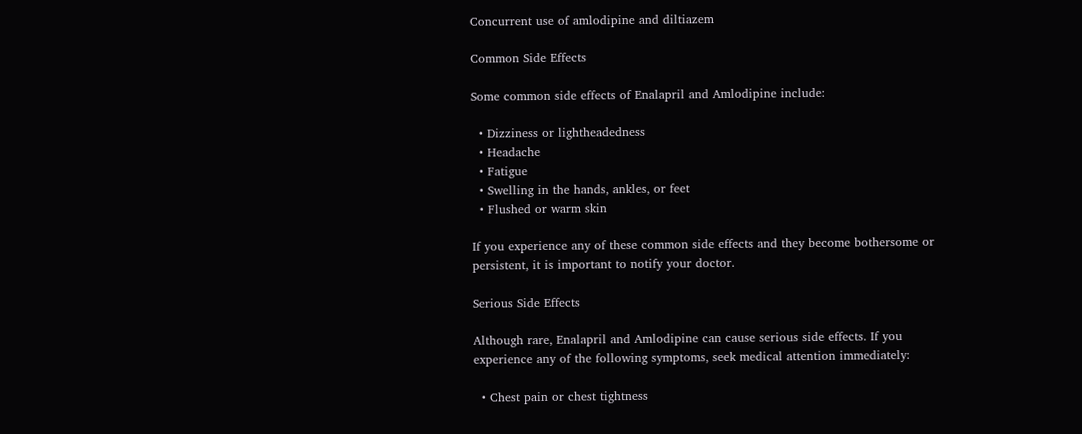Concurrent use of amlodipine and diltiazem

Common Side Effects

Some common side effects of Enalapril and Amlodipine include:

  • Dizziness or lightheadedness
  • Headache
  • Fatigue
  • Swelling in the hands, ankles, or feet
  • Flushed or warm skin

If you experience any of these common side effects and they become bothersome or persistent, it is important to notify your doctor.

Serious Side Effects

Although rare, Enalapril and Amlodipine can cause serious side effects. If you experience any of the following symptoms, seek medical attention immediately:

  • Chest pain or chest tightness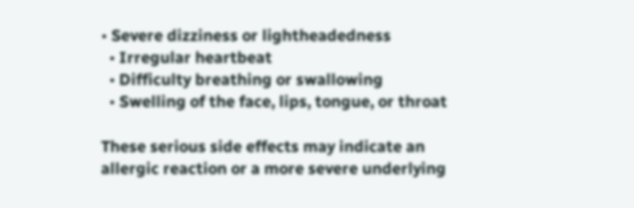• Severe dizziness or lightheadedness
  • Irregular heartbeat
  • Difficulty breathing or swallowing
  • Swelling of the face, lips, tongue, or throat

These serious side effects may indicate an allergic reaction or a more severe underlying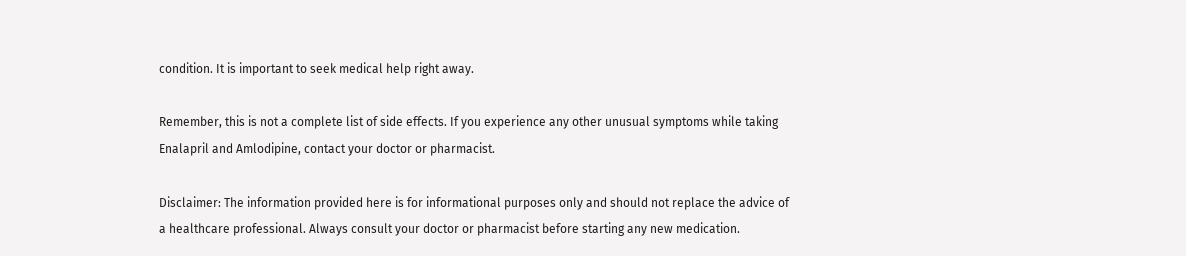condition. It is important to seek medical help right away.

Remember, this is not a complete list of side effects. If you experience any other unusual symptoms while taking Enalapril and Amlodipine, contact your doctor or pharmacist.

Disclaimer: The information provided here is for informational purposes only and should not replace the advice of a healthcare professional. Always consult your doctor or pharmacist before starting any new medication.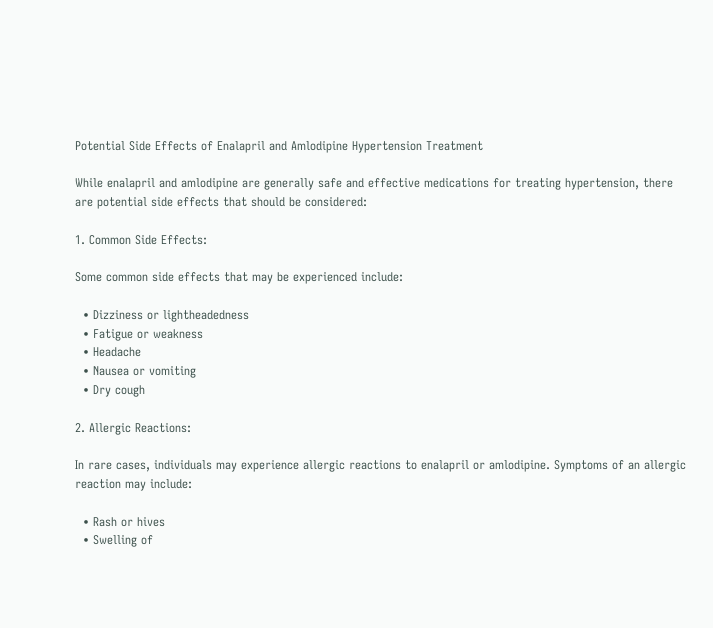Potential Side Effects of Enalapril and Amlodipine Hypertension Treatment

While enalapril and amlodipine are generally safe and effective medications for treating hypertension, there are potential side effects that should be considered:

1. Common Side Effects:

Some common side effects that may be experienced include:

  • Dizziness or lightheadedness
  • Fatigue or weakness
  • Headache
  • Nausea or vomiting
  • Dry cough

2. Allergic Reactions:

In rare cases, individuals may experience allergic reactions to enalapril or amlodipine. Symptoms of an allergic reaction may include:

  • Rash or hives
  • Swelling of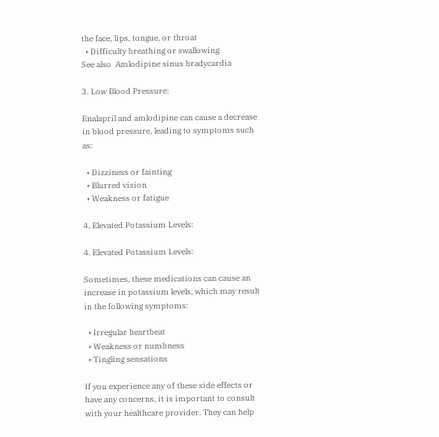the face, lips, tongue, or throat
  • Difficulty breathing or swallowing
See also  Amlodipine sinus bradycardia

3. Low Blood Pressure:

Enalapril and amlodipine can cause a decrease in blood pressure, leading to symptoms such as:

  • Dizziness or fainting
  • Blurred vision
  • Weakness or fatigue

4. Elevated Potassium Levels:

4. Elevated Potassium Levels:

Sometimes, these medications can cause an increase in potassium levels, which may result in the following symptoms:

  • Irregular heartbeat
  • Weakness or numbness
  • Tingling sensations

If you experience any of these side effects or have any concerns, it is important to consult with your healthcare provider. They can help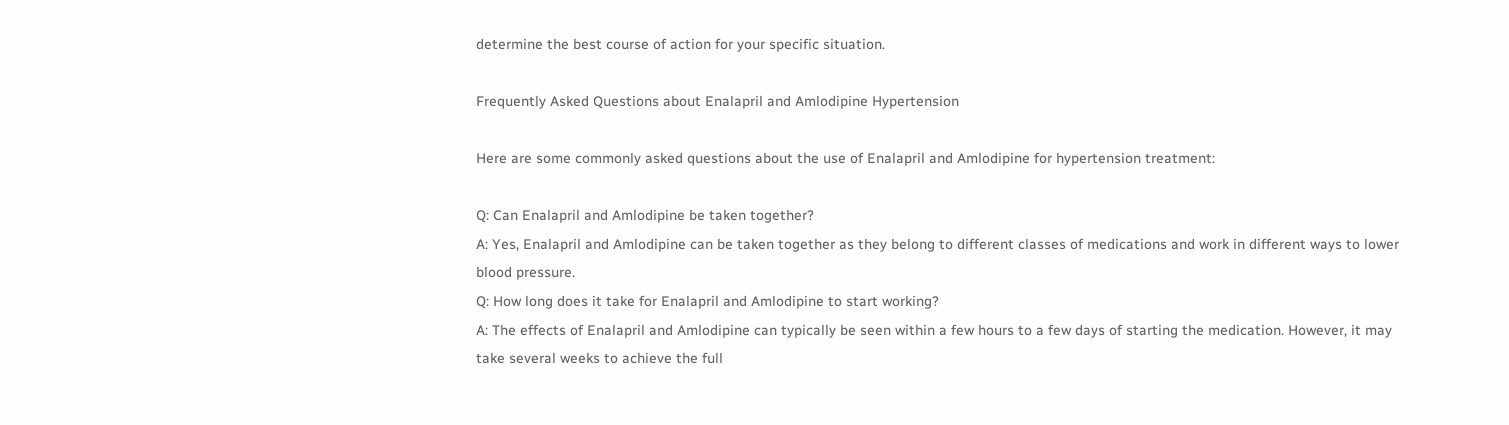determine the best course of action for your specific situation.

Frequently Asked Questions about Enalapril and Amlodipine Hypertension

Here are some commonly asked questions about the use of Enalapril and Amlodipine for hypertension treatment:

Q: Can Enalapril and Amlodipine be taken together?
A: Yes, Enalapril and Amlodipine can be taken together as they belong to different classes of medications and work in different ways to lower blood pressure.
Q: How long does it take for Enalapril and Amlodipine to start working?
A: The effects of Enalapril and Amlodipine can typically be seen within a few hours to a few days of starting the medication. However, it may take several weeks to achieve the full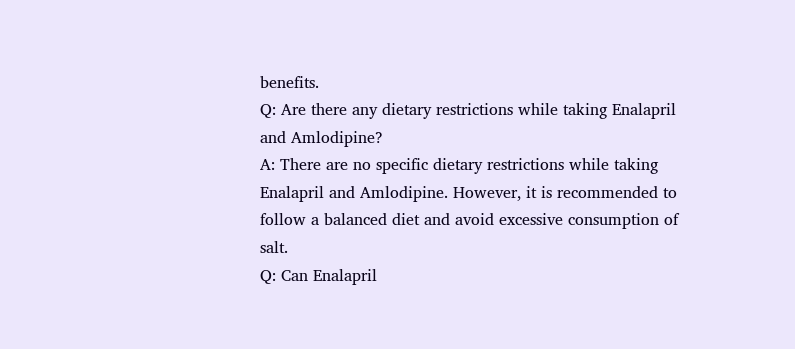benefits.
Q: Are there any dietary restrictions while taking Enalapril and Amlodipine?
A: There are no specific dietary restrictions while taking Enalapril and Amlodipine. However, it is recommended to follow a balanced diet and avoid excessive consumption of salt.
Q: Can Enalapril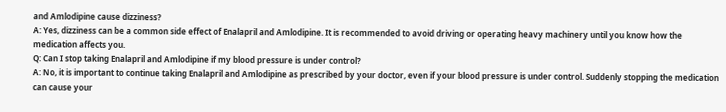and Amlodipine cause dizziness?
A: Yes, dizziness can be a common side effect of Enalapril and Amlodipine. It is recommended to avoid driving or operating heavy machinery until you know how the medication affects you.
Q: Can I stop taking Enalapril and Amlodipine if my blood pressure is under control?
A: No, it is important to continue taking Enalapril and Amlodipine as prescribed by your doctor, even if your blood pressure is under control. Suddenly stopping the medication can cause your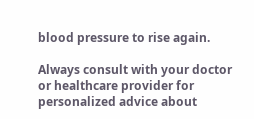blood pressure to rise again.

Always consult with your doctor or healthcare provider for personalized advice about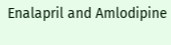Enalapril and Amlodipine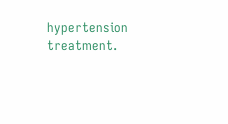hypertension treatment.